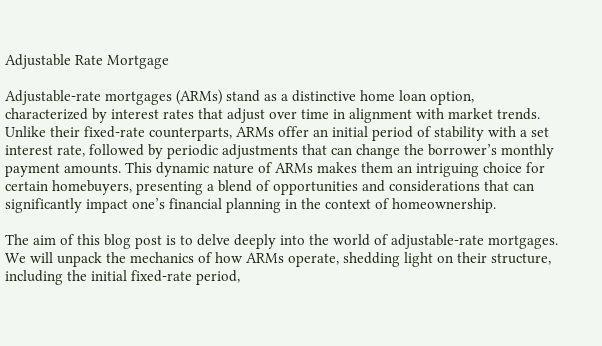Adjustable Rate Mortgage

Adjustable-rate mortgages (ARMs) stand as a distinctive home loan option, characterized by interest rates that adjust over time in alignment with market trends. Unlike their fixed-rate counterparts, ARMs offer an initial period of stability with a set interest rate, followed by periodic adjustments that can change the borrower’s monthly payment amounts. This dynamic nature of ARMs makes them an intriguing choice for certain homebuyers, presenting a blend of opportunities and considerations that can significantly impact one’s financial planning in the context of homeownership.

The aim of this blog post is to delve deeply into the world of adjustable-rate mortgages. We will unpack the mechanics of how ARMs operate, shedding light on their structure, including the initial fixed-rate period,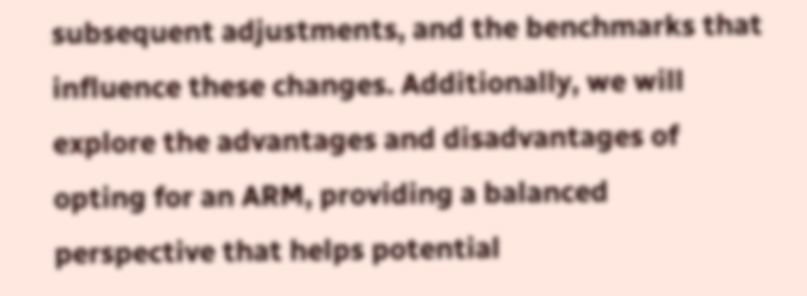subsequent adjustments, and the benchmarks that influence these changes. Additionally, we will explore the advantages and disadvantages of opting for an ARM, providing a balanced perspective that helps potential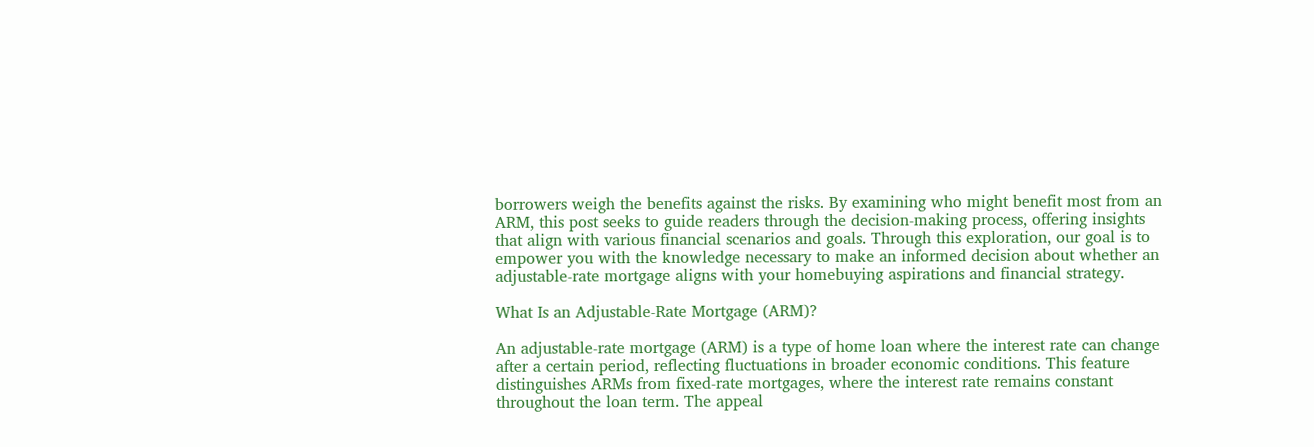borrowers weigh the benefits against the risks. By examining who might benefit most from an ARM, this post seeks to guide readers through the decision-making process, offering insights that align with various financial scenarios and goals. Through this exploration, our goal is to empower you with the knowledge necessary to make an informed decision about whether an adjustable-rate mortgage aligns with your homebuying aspirations and financial strategy.

What Is an Adjustable-Rate Mortgage (ARM)?

An adjustable-rate mortgage (ARM) is a type of home loan where the interest rate can change after a certain period, reflecting fluctuations in broader economic conditions. This feature distinguishes ARMs from fixed-rate mortgages, where the interest rate remains constant throughout the loan term. The appeal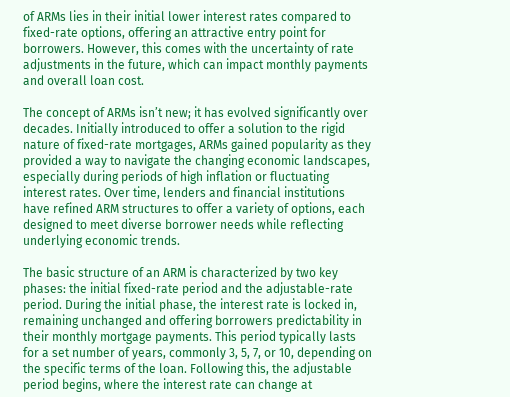of ARMs lies in their initial lower interest rates compared to fixed-rate options, offering an attractive entry point for borrowers. However, this comes with the uncertainty of rate adjustments in the future, which can impact monthly payments and overall loan cost.

The concept of ARMs isn’t new; it has evolved significantly over decades. Initially introduced to offer a solution to the rigid nature of fixed-rate mortgages, ARMs gained popularity as they provided a way to navigate the changing economic landscapes, especially during periods of high inflation or fluctuating interest rates. Over time, lenders and financial institutions have refined ARM structures to offer a variety of options, each designed to meet diverse borrower needs while reflecting underlying economic trends.

The basic structure of an ARM is characterized by two key phases: the initial fixed-rate period and the adjustable-rate period. During the initial phase, the interest rate is locked in, remaining unchanged and offering borrowers predictability in their monthly mortgage payments. This period typically lasts for a set number of years, commonly 3, 5, 7, or 10, depending on the specific terms of the loan. Following this, the adjustable period begins, where the interest rate can change at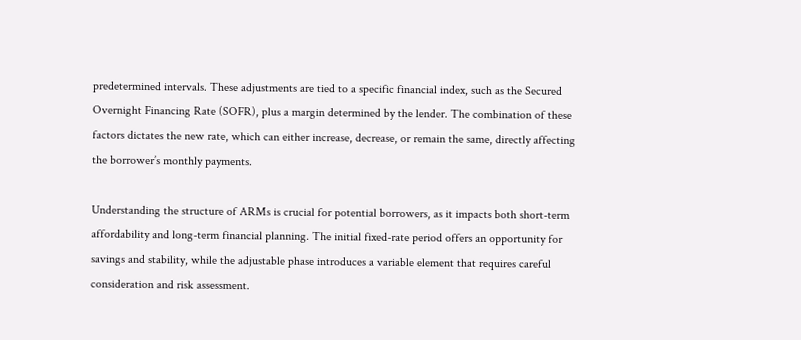predetermined intervals. These adjustments are tied to a specific financial index, such as the Secured Overnight Financing Rate (SOFR), plus a margin determined by the lender. The combination of these factors dictates the new rate, which can either increase, decrease, or remain the same, directly affecting the borrower’s monthly payments.

Understanding the structure of ARMs is crucial for potential borrowers, as it impacts both short-term affordability and long-term financial planning. The initial fixed-rate period offers an opportunity for savings and stability, while the adjustable phase introduces a variable element that requires careful consideration and risk assessment.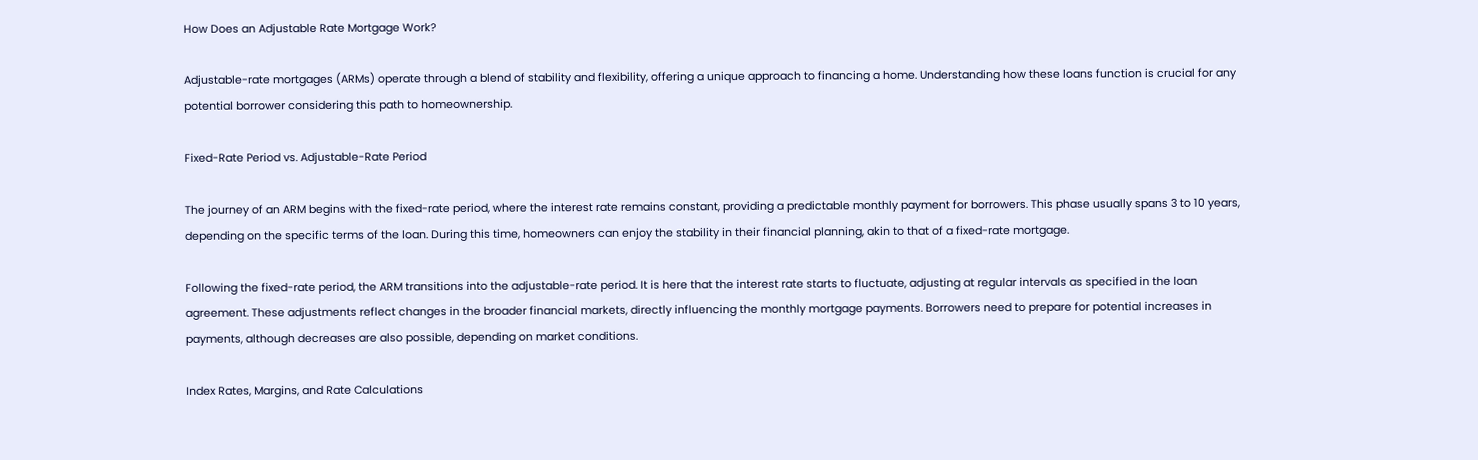How Does an Adjustable Rate Mortgage Work?

Adjustable-rate mortgages (ARMs) operate through a blend of stability and flexibility, offering a unique approach to financing a home. Understanding how these loans function is crucial for any potential borrower considering this path to homeownership.

Fixed-Rate Period vs. Adjustable-Rate Period

The journey of an ARM begins with the fixed-rate period, where the interest rate remains constant, providing a predictable monthly payment for borrowers. This phase usually spans 3 to 10 years, depending on the specific terms of the loan. During this time, homeowners can enjoy the stability in their financial planning, akin to that of a fixed-rate mortgage.

Following the fixed-rate period, the ARM transitions into the adjustable-rate period. It is here that the interest rate starts to fluctuate, adjusting at regular intervals as specified in the loan agreement. These adjustments reflect changes in the broader financial markets, directly influencing the monthly mortgage payments. Borrowers need to prepare for potential increases in payments, although decreases are also possible, depending on market conditions.

Index Rates, Margins, and Rate Calculations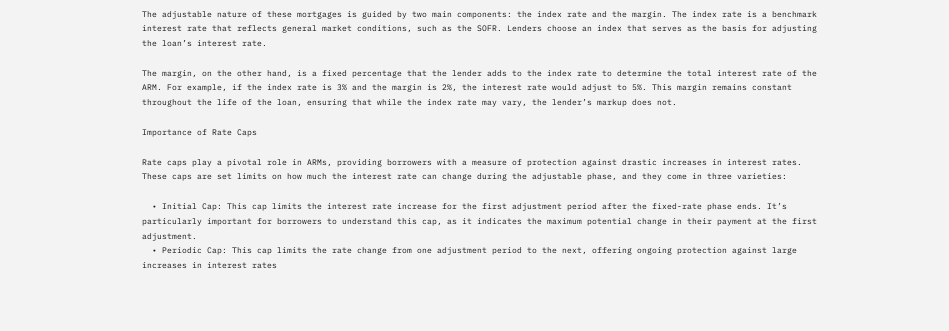The adjustable nature of these mortgages is guided by two main components: the index rate and the margin. The index rate is a benchmark interest rate that reflects general market conditions, such as the SOFR. Lenders choose an index that serves as the basis for adjusting the loan’s interest rate.

The margin, on the other hand, is a fixed percentage that the lender adds to the index rate to determine the total interest rate of the ARM. For example, if the index rate is 3% and the margin is 2%, the interest rate would adjust to 5%. This margin remains constant throughout the life of the loan, ensuring that while the index rate may vary, the lender’s markup does not.

Importance of Rate Caps

Rate caps play a pivotal role in ARMs, providing borrowers with a measure of protection against drastic increases in interest rates. These caps are set limits on how much the interest rate can change during the adjustable phase, and they come in three varieties:

  • Initial Cap: This cap limits the interest rate increase for the first adjustment period after the fixed-rate phase ends. It’s particularly important for borrowers to understand this cap, as it indicates the maximum potential change in their payment at the first adjustment.
  • Periodic Cap: This cap limits the rate change from one adjustment period to the next, offering ongoing protection against large increases in interest rates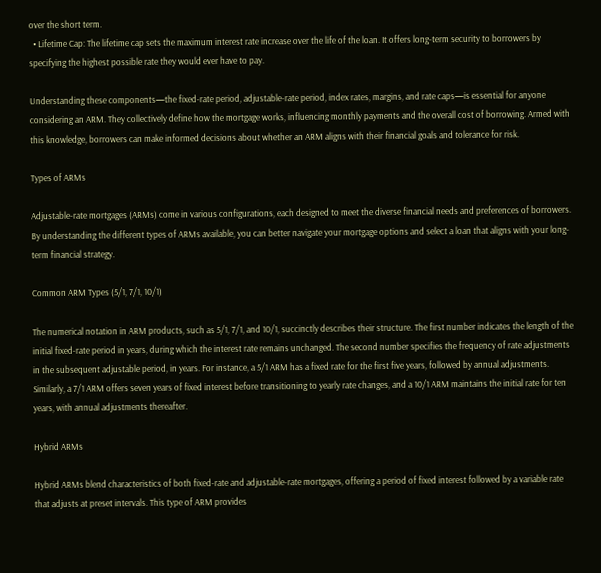over the short term.
  • Lifetime Cap: The lifetime cap sets the maximum interest rate increase over the life of the loan. It offers long-term security to borrowers by specifying the highest possible rate they would ever have to pay.

Understanding these components—the fixed-rate period, adjustable-rate period, index rates, margins, and rate caps—is essential for anyone considering an ARM. They collectively define how the mortgage works, influencing monthly payments and the overall cost of borrowing. Armed with this knowledge, borrowers can make informed decisions about whether an ARM aligns with their financial goals and tolerance for risk.

Types of ARMs

Adjustable-rate mortgages (ARMs) come in various configurations, each designed to meet the diverse financial needs and preferences of borrowers. By understanding the different types of ARMs available, you can better navigate your mortgage options and select a loan that aligns with your long-term financial strategy.

Common ARM Types (5/1, 7/1, 10/1)

The numerical notation in ARM products, such as 5/1, 7/1, and 10/1, succinctly describes their structure. The first number indicates the length of the initial fixed-rate period in years, during which the interest rate remains unchanged. The second number specifies the frequency of rate adjustments in the subsequent adjustable period, in years. For instance, a 5/1 ARM has a fixed rate for the first five years, followed by annual adjustments. Similarly, a 7/1 ARM offers seven years of fixed interest before transitioning to yearly rate changes, and a 10/1 ARM maintains the initial rate for ten years, with annual adjustments thereafter.

Hybrid ARMs

Hybrid ARMs blend characteristics of both fixed-rate and adjustable-rate mortgages, offering a period of fixed interest followed by a variable rate that adjusts at preset intervals. This type of ARM provides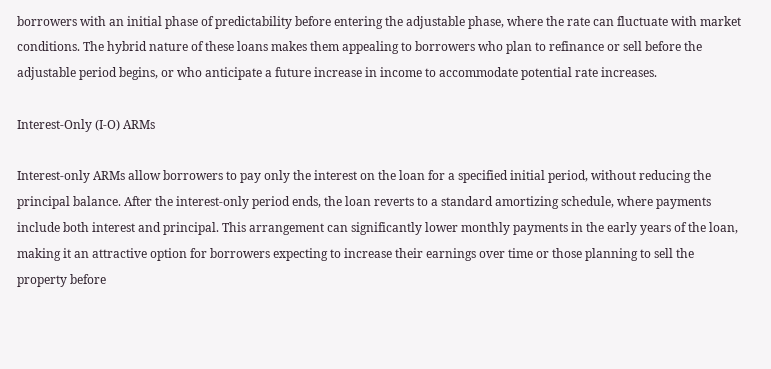borrowers with an initial phase of predictability before entering the adjustable phase, where the rate can fluctuate with market conditions. The hybrid nature of these loans makes them appealing to borrowers who plan to refinance or sell before the adjustable period begins, or who anticipate a future increase in income to accommodate potential rate increases.

Interest-Only (I-O) ARMs

Interest-only ARMs allow borrowers to pay only the interest on the loan for a specified initial period, without reducing the principal balance. After the interest-only period ends, the loan reverts to a standard amortizing schedule, where payments include both interest and principal. This arrangement can significantly lower monthly payments in the early years of the loan, making it an attractive option for borrowers expecting to increase their earnings over time or those planning to sell the property before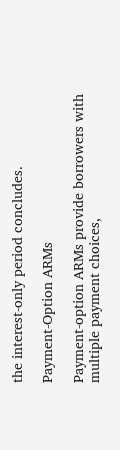the interest-only period concludes.

Payment-Option ARMs

Payment-option ARMs provide borrowers with multiple payment choices,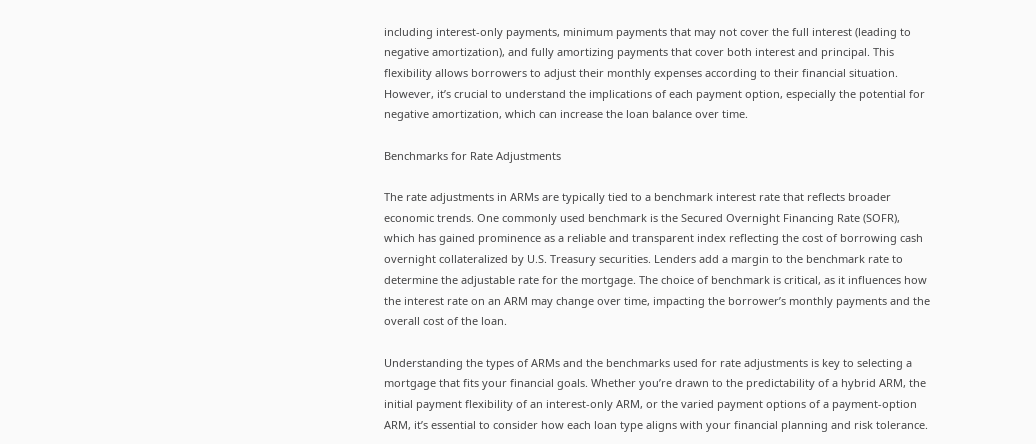including interest-only payments, minimum payments that may not cover the full interest (leading to negative amortization), and fully amortizing payments that cover both interest and principal. This flexibility allows borrowers to adjust their monthly expenses according to their financial situation. However, it’s crucial to understand the implications of each payment option, especially the potential for negative amortization, which can increase the loan balance over time.

Benchmarks for Rate Adjustments

The rate adjustments in ARMs are typically tied to a benchmark interest rate that reflects broader economic trends. One commonly used benchmark is the Secured Overnight Financing Rate (SOFR), which has gained prominence as a reliable and transparent index reflecting the cost of borrowing cash overnight collateralized by U.S. Treasury securities. Lenders add a margin to the benchmark rate to determine the adjustable rate for the mortgage. The choice of benchmark is critical, as it influences how the interest rate on an ARM may change over time, impacting the borrower’s monthly payments and the overall cost of the loan.

Understanding the types of ARMs and the benchmarks used for rate adjustments is key to selecting a mortgage that fits your financial goals. Whether you’re drawn to the predictability of a hybrid ARM, the initial payment flexibility of an interest-only ARM, or the varied payment options of a payment-option ARM, it’s essential to consider how each loan type aligns with your financial planning and risk tolerance.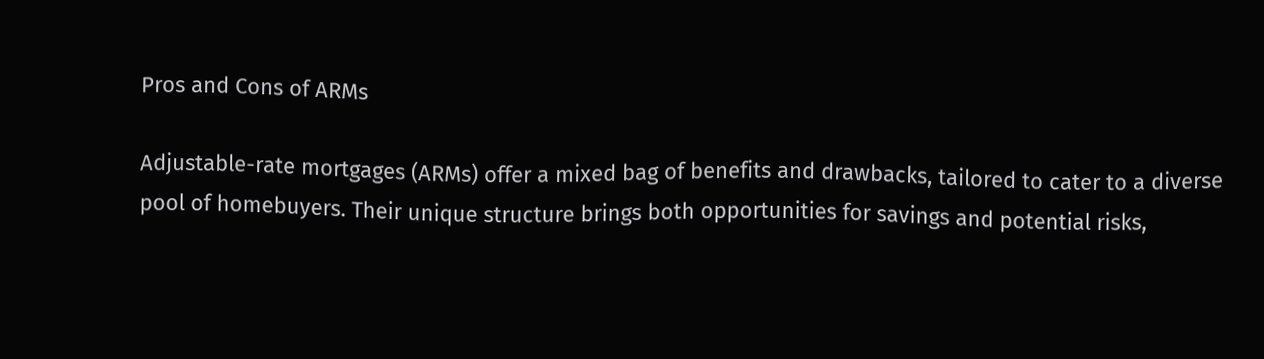Pros and Cons of ARMs

Adjustable-rate mortgages (ARMs) offer a mixed bag of benefits and drawbacks, tailored to cater to a diverse pool of homebuyers. Their unique structure brings both opportunities for savings and potential risks,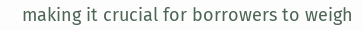making it crucial for borrowers to weigh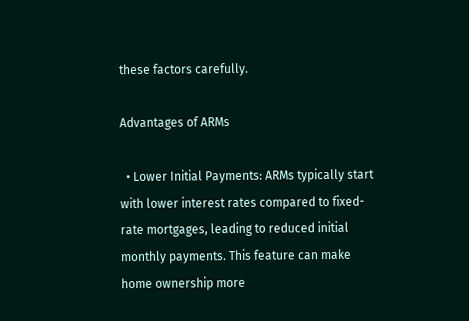these factors carefully.

Advantages of ARMs

  • Lower Initial Payments: ARMs typically start with lower interest rates compared to fixed-rate mortgages, leading to reduced initial monthly payments. This feature can make home ownership more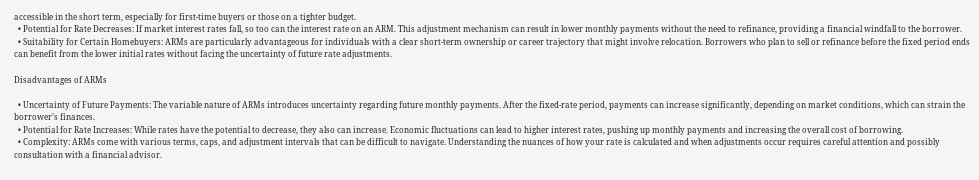accessible in the short term, especially for first-time buyers or those on a tighter budget.
  • Potential for Rate Decreases: If market interest rates fall, so too can the interest rate on an ARM. This adjustment mechanism can result in lower monthly payments without the need to refinance, providing a financial windfall to the borrower.
  • Suitability for Certain Homebuyers: ARMs are particularly advantageous for individuals with a clear short-term ownership or career trajectory that might involve relocation. Borrowers who plan to sell or refinance before the fixed period ends can benefit from the lower initial rates without facing the uncertainty of future rate adjustments.

Disadvantages of ARMs

  • Uncertainty of Future Payments: The variable nature of ARMs introduces uncertainty regarding future monthly payments. After the fixed-rate period, payments can increase significantly, depending on market conditions, which can strain the borrower’s finances.
  • Potential for Rate Increases: While rates have the potential to decrease, they also can increase. Economic fluctuations can lead to higher interest rates, pushing up monthly payments and increasing the overall cost of borrowing.
  • Complexity: ARMs come with various terms, caps, and adjustment intervals that can be difficult to navigate. Understanding the nuances of how your rate is calculated and when adjustments occur requires careful attention and possibly consultation with a financial advisor.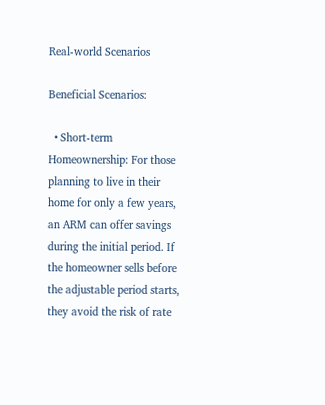Real-world Scenarios

Beneficial Scenarios:

  • Short-term Homeownership: For those planning to live in their home for only a few years, an ARM can offer savings during the initial period. If the homeowner sells before the adjustable period starts, they avoid the risk of rate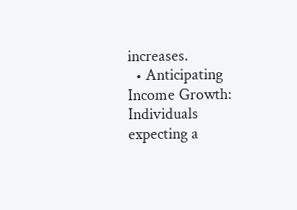increases.
  • Anticipating Income Growth: Individuals expecting a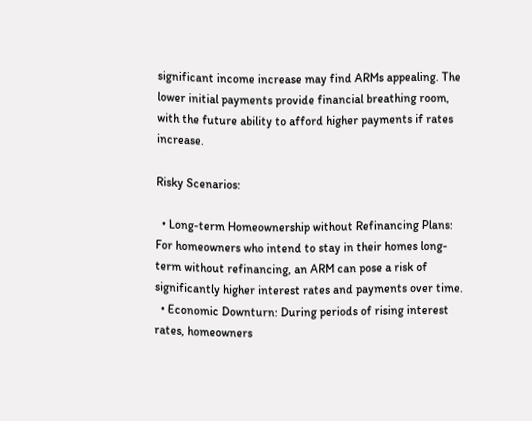significant income increase may find ARMs appealing. The lower initial payments provide financial breathing room, with the future ability to afford higher payments if rates increase.

Risky Scenarios:

  • Long-term Homeownership without Refinancing Plans: For homeowners who intend to stay in their homes long-term without refinancing, an ARM can pose a risk of significantly higher interest rates and payments over time.
  • Economic Downturn: During periods of rising interest rates, homeowners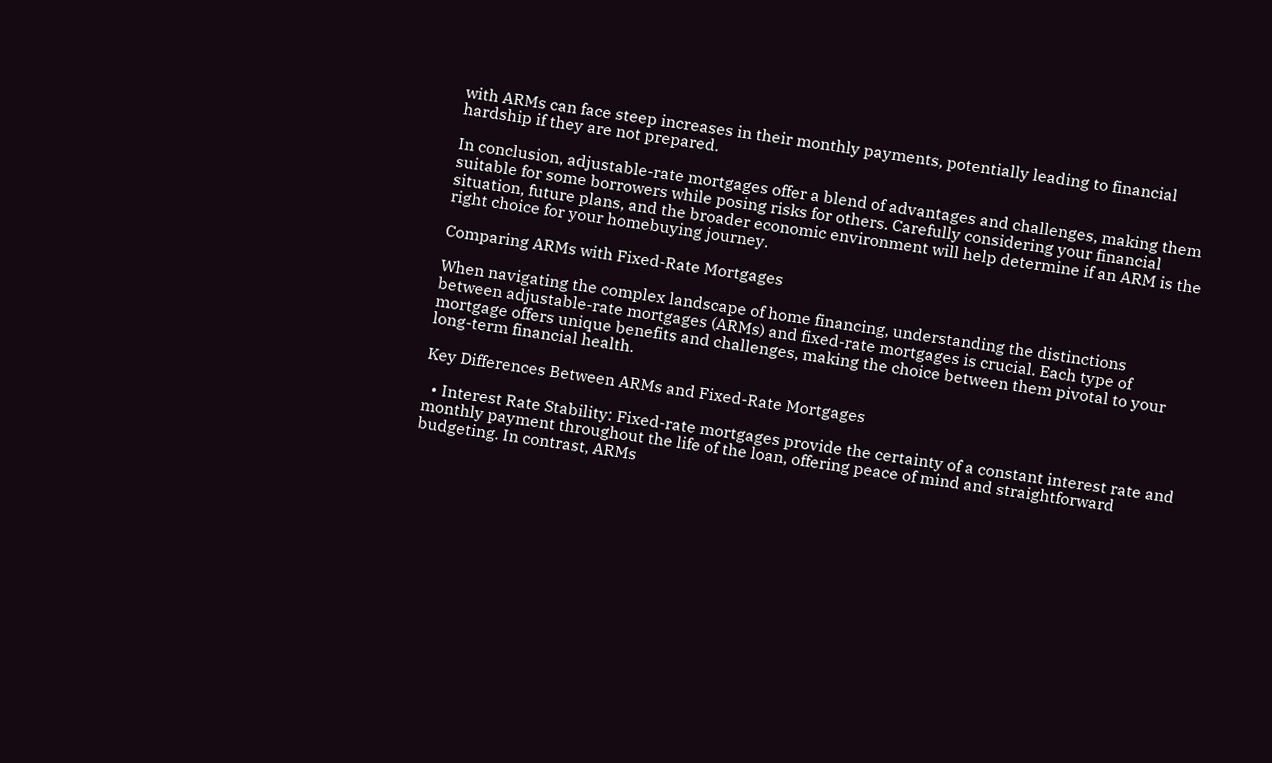with ARMs can face steep increases in their monthly payments, potentially leading to financial hardship if they are not prepared.

In conclusion, adjustable-rate mortgages offer a blend of advantages and challenges, making them suitable for some borrowers while posing risks for others. Carefully considering your financial situation, future plans, and the broader economic environment will help determine if an ARM is the right choice for your homebuying journey.

Comparing ARMs with Fixed-Rate Mortgages

When navigating the complex landscape of home financing, understanding the distinctions between adjustable-rate mortgages (ARMs) and fixed-rate mortgages is crucial. Each type of mortgage offers unique benefits and challenges, making the choice between them pivotal to your long-term financial health.

Key Differences Between ARMs and Fixed-Rate Mortgages

  • Interest Rate Stability: Fixed-rate mortgages provide the certainty of a constant interest rate and monthly payment throughout the life of the loan, offering peace of mind and straightforward budgeting. In contrast, ARMs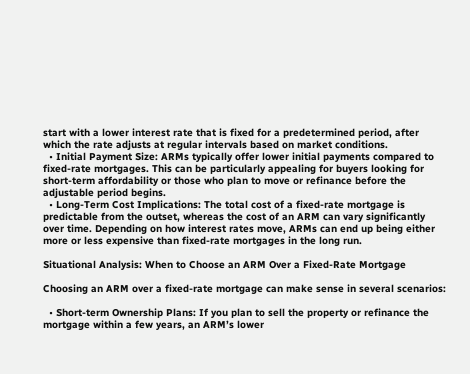start with a lower interest rate that is fixed for a predetermined period, after which the rate adjusts at regular intervals based on market conditions.
  • Initial Payment Size: ARMs typically offer lower initial payments compared to fixed-rate mortgages. This can be particularly appealing for buyers looking for short-term affordability or those who plan to move or refinance before the adjustable period begins.
  • Long-Term Cost Implications: The total cost of a fixed-rate mortgage is predictable from the outset, whereas the cost of an ARM can vary significantly over time. Depending on how interest rates move, ARMs can end up being either more or less expensive than fixed-rate mortgages in the long run.

Situational Analysis: When to Choose an ARM Over a Fixed-Rate Mortgage

Choosing an ARM over a fixed-rate mortgage can make sense in several scenarios:

  • Short-term Ownership Plans: If you plan to sell the property or refinance the mortgage within a few years, an ARM’s lower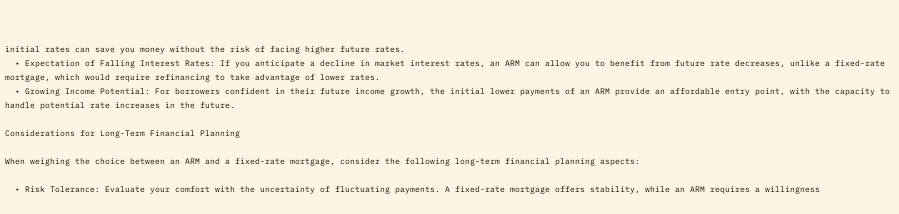initial rates can save you money without the risk of facing higher future rates.
  • Expectation of Falling Interest Rates: If you anticipate a decline in market interest rates, an ARM can allow you to benefit from future rate decreases, unlike a fixed-rate mortgage, which would require refinancing to take advantage of lower rates.
  • Growing Income Potential: For borrowers confident in their future income growth, the initial lower payments of an ARM provide an affordable entry point, with the capacity to handle potential rate increases in the future.

Considerations for Long-Term Financial Planning

When weighing the choice between an ARM and a fixed-rate mortgage, consider the following long-term financial planning aspects:

  • Risk Tolerance: Evaluate your comfort with the uncertainty of fluctuating payments. A fixed-rate mortgage offers stability, while an ARM requires a willingness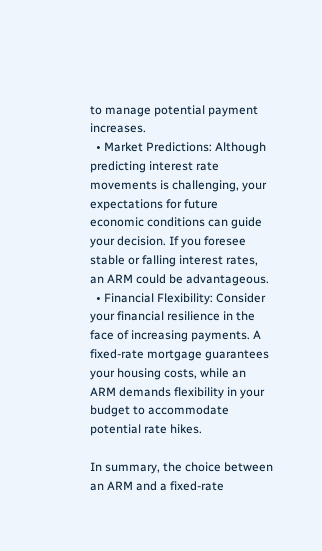to manage potential payment increases.
  • Market Predictions: Although predicting interest rate movements is challenging, your expectations for future economic conditions can guide your decision. If you foresee stable or falling interest rates, an ARM could be advantageous.
  • Financial Flexibility: Consider your financial resilience in the face of increasing payments. A fixed-rate mortgage guarantees your housing costs, while an ARM demands flexibility in your budget to accommodate potential rate hikes.

In summary, the choice between an ARM and a fixed-rate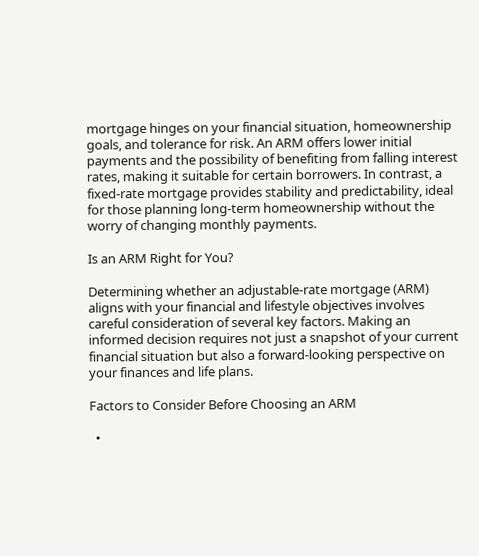mortgage hinges on your financial situation, homeownership goals, and tolerance for risk. An ARM offers lower initial payments and the possibility of benefiting from falling interest rates, making it suitable for certain borrowers. In contrast, a fixed-rate mortgage provides stability and predictability, ideal for those planning long-term homeownership without the worry of changing monthly payments.

Is an ARM Right for You?

Determining whether an adjustable-rate mortgage (ARM) aligns with your financial and lifestyle objectives involves careful consideration of several key factors. Making an informed decision requires not just a snapshot of your current financial situation but also a forward-looking perspective on your finances and life plans.

Factors to Consider Before Choosing an ARM

  •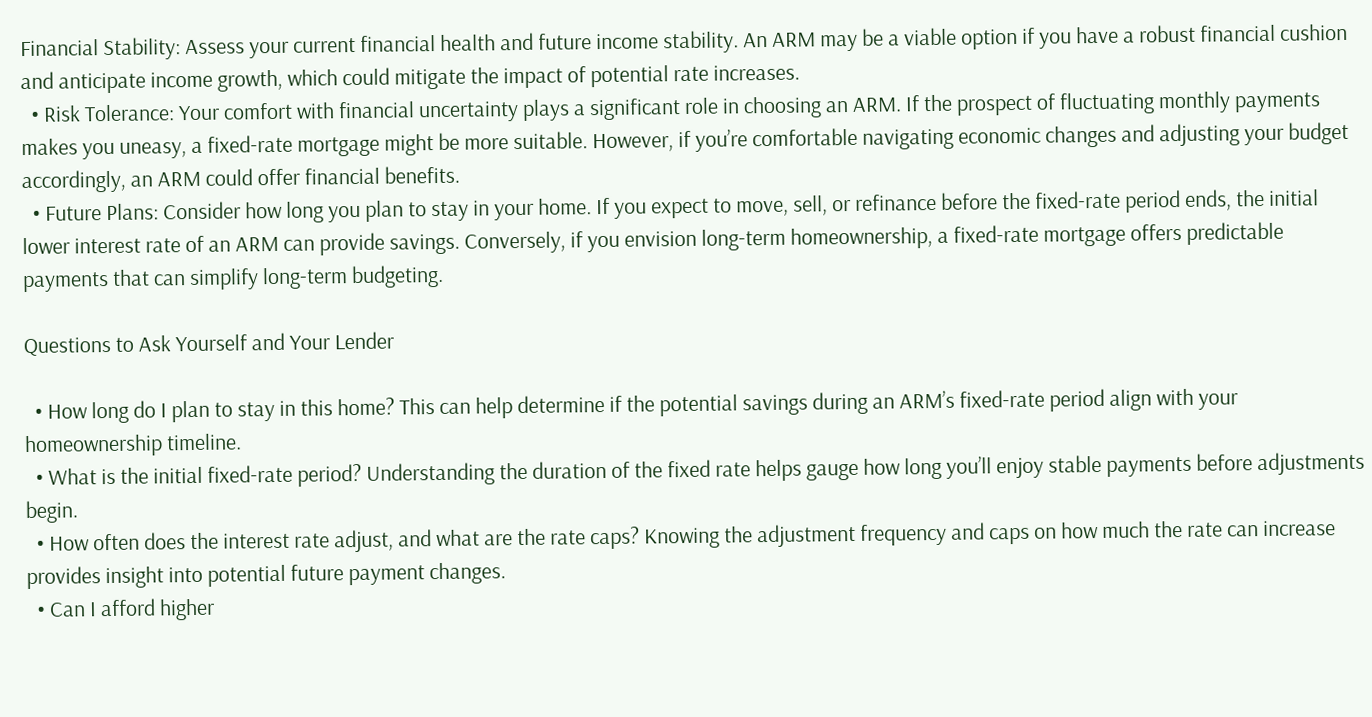Financial Stability: Assess your current financial health and future income stability. An ARM may be a viable option if you have a robust financial cushion and anticipate income growth, which could mitigate the impact of potential rate increases.
  • Risk Tolerance: Your comfort with financial uncertainty plays a significant role in choosing an ARM. If the prospect of fluctuating monthly payments makes you uneasy, a fixed-rate mortgage might be more suitable. However, if you’re comfortable navigating economic changes and adjusting your budget accordingly, an ARM could offer financial benefits.
  • Future Plans: Consider how long you plan to stay in your home. If you expect to move, sell, or refinance before the fixed-rate period ends, the initial lower interest rate of an ARM can provide savings. Conversely, if you envision long-term homeownership, a fixed-rate mortgage offers predictable payments that can simplify long-term budgeting.

Questions to Ask Yourself and Your Lender

  • How long do I plan to stay in this home? This can help determine if the potential savings during an ARM’s fixed-rate period align with your homeownership timeline.
  • What is the initial fixed-rate period? Understanding the duration of the fixed rate helps gauge how long you’ll enjoy stable payments before adjustments begin.
  • How often does the interest rate adjust, and what are the rate caps? Knowing the adjustment frequency and caps on how much the rate can increase provides insight into potential future payment changes.
  • Can I afford higher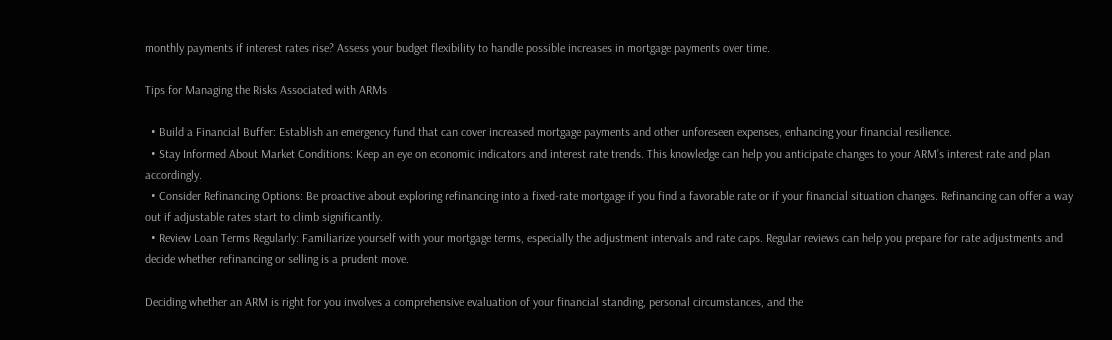monthly payments if interest rates rise? Assess your budget flexibility to handle possible increases in mortgage payments over time.

Tips for Managing the Risks Associated with ARMs

  • Build a Financial Buffer: Establish an emergency fund that can cover increased mortgage payments and other unforeseen expenses, enhancing your financial resilience.
  • Stay Informed About Market Conditions: Keep an eye on economic indicators and interest rate trends. This knowledge can help you anticipate changes to your ARM’s interest rate and plan accordingly.
  • Consider Refinancing Options: Be proactive about exploring refinancing into a fixed-rate mortgage if you find a favorable rate or if your financial situation changes. Refinancing can offer a way out if adjustable rates start to climb significantly.
  • Review Loan Terms Regularly: Familiarize yourself with your mortgage terms, especially the adjustment intervals and rate caps. Regular reviews can help you prepare for rate adjustments and decide whether refinancing or selling is a prudent move.

Deciding whether an ARM is right for you involves a comprehensive evaluation of your financial standing, personal circumstances, and the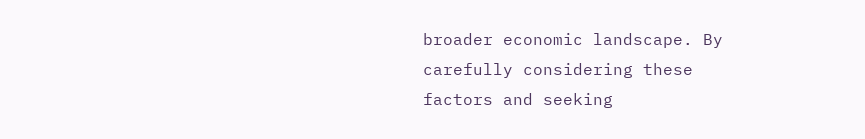broader economic landscape. By carefully considering these factors and seeking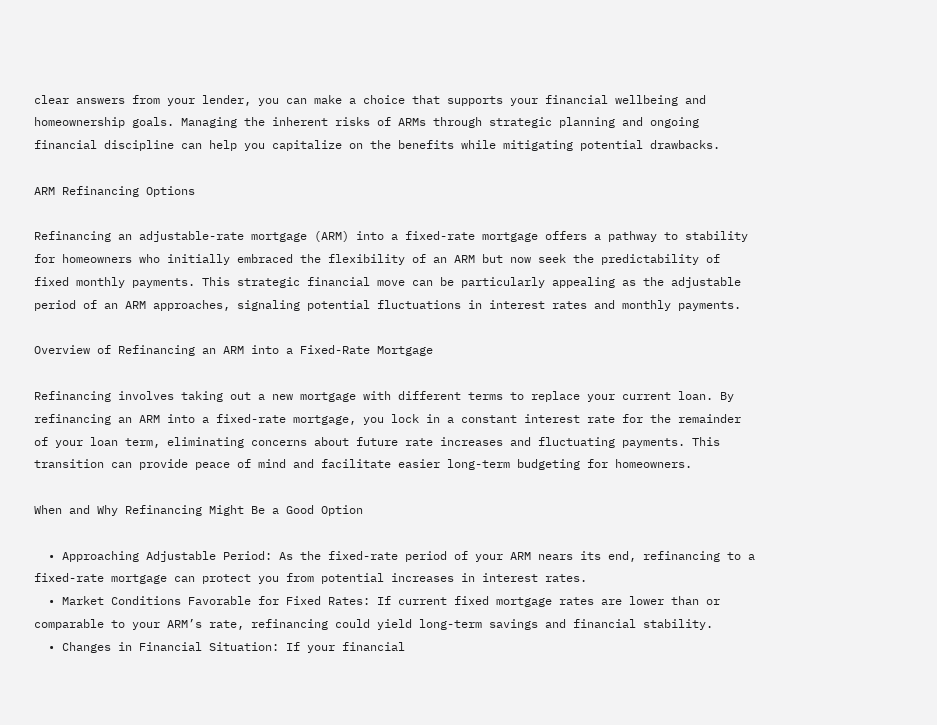clear answers from your lender, you can make a choice that supports your financial wellbeing and homeownership goals. Managing the inherent risks of ARMs through strategic planning and ongoing financial discipline can help you capitalize on the benefits while mitigating potential drawbacks.

ARM Refinancing Options

Refinancing an adjustable-rate mortgage (ARM) into a fixed-rate mortgage offers a pathway to stability for homeowners who initially embraced the flexibility of an ARM but now seek the predictability of fixed monthly payments. This strategic financial move can be particularly appealing as the adjustable period of an ARM approaches, signaling potential fluctuations in interest rates and monthly payments.

Overview of Refinancing an ARM into a Fixed-Rate Mortgage

Refinancing involves taking out a new mortgage with different terms to replace your current loan. By refinancing an ARM into a fixed-rate mortgage, you lock in a constant interest rate for the remainder of your loan term, eliminating concerns about future rate increases and fluctuating payments. This transition can provide peace of mind and facilitate easier long-term budgeting for homeowners.

When and Why Refinancing Might Be a Good Option

  • Approaching Adjustable Period: As the fixed-rate period of your ARM nears its end, refinancing to a fixed-rate mortgage can protect you from potential increases in interest rates.
  • Market Conditions Favorable for Fixed Rates: If current fixed mortgage rates are lower than or comparable to your ARM’s rate, refinancing could yield long-term savings and financial stability.
  • Changes in Financial Situation: If your financial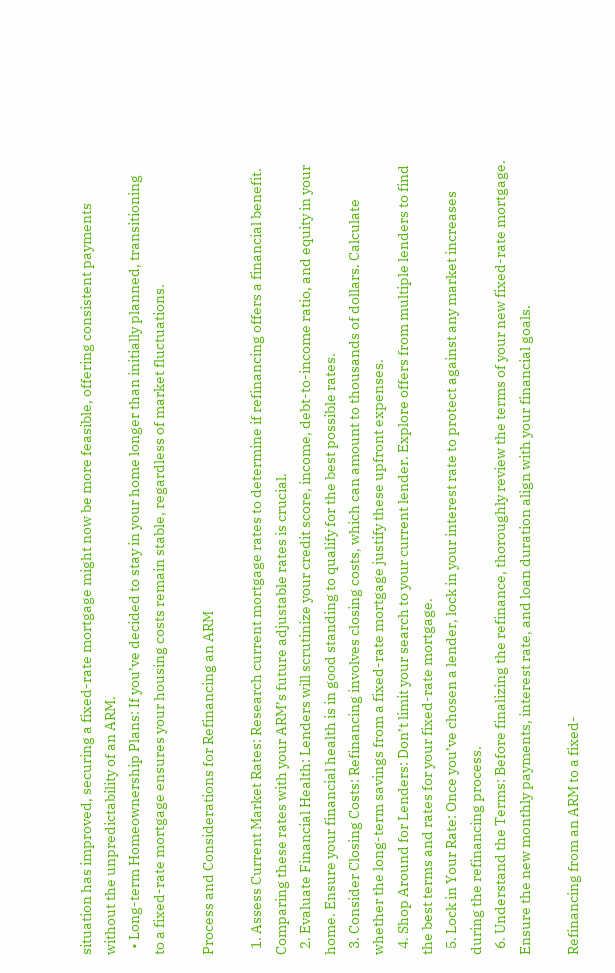situation has improved, securing a fixed-rate mortgage might now be more feasible, offering consistent payments without the unpredictability of an ARM.
  • Long-term Homeownership Plans: If you’ve decided to stay in your home longer than initially planned, transitioning to a fixed-rate mortgage ensures your housing costs remain stable, regardless of market fluctuations.

Process and Considerations for Refinancing an ARM

  1. Assess Current Market Rates: Research current mortgage rates to determine if refinancing offers a financial benefit. Comparing these rates with your ARM’s future adjustable rates is crucial.
  2. Evaluate Financial Health: Lenders will scrutinize your credit score, income, debt-to-income ratio, and equity in your home. Ensure your financial health is in good standing to qualify for the best possible rates.
  3. Consider Closing Costs: Refinancing involves closing costs, which can amount to thousands of dollars. Calculate whether the long-term savings from a fixed-rate mortgage justify these upfront expenses.
  4. Shop Around for Lenders: Don’t limit your search to your current lender. Explore offers from multiple lenders to find the best terms and rates for your fixed-rate mortgage.
  5. Lock in Your Rate: Once you’ve chosen a lender, lock in your interest rate to protect against any market increases during the refinancing process.
  6. Understand the Terms: Before finalizing the refinance, thoroughly review the terms of your new fixed-rate mortgage. Ensure the new monthly payments, interest rate, and loan duration align with your financial goals.

Refinancing from an ARM to a fixed-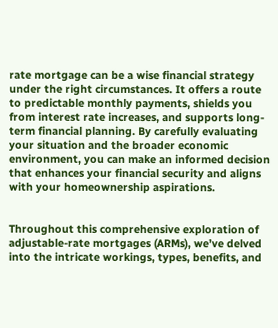rate mortgage can be a wise financial strategy under the right circumstances. It offers a route to predictable monthly payments, shields you from interest rate increases, and supports long-term financial planning. By carefully evaluating your situation and the broader economic environment, you can make an informed decision that enhances your financial security and aligns with your homeownership aspirations.


Throughout this comprehensive exploration of adjustable-rate mortgages (ARMs), we’ve delved into the intricate workings, types, benefits, and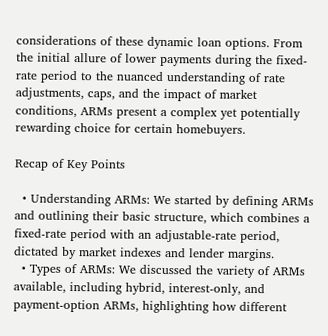considerations of these dynamic loan options. From the initial allure of lower payments during the fixed-rate period to the nuanced understanding of rate adjustments, caps, and the impact of market conditions, ARMs present a complex yet potentially rewarding choice for certain homebuyers.

Recap of Key Points

  • Understanding ARMs: We started by defining ARMs and outlining their basic structure, which combines a fixed-rate period with an adjustable-rate period, dictated by market indexes and lender margins.
  • Types of ARMs: We discussed the variety of ARMs available, including hybrid, interest-only, and payment-option ARMs, highlighting how different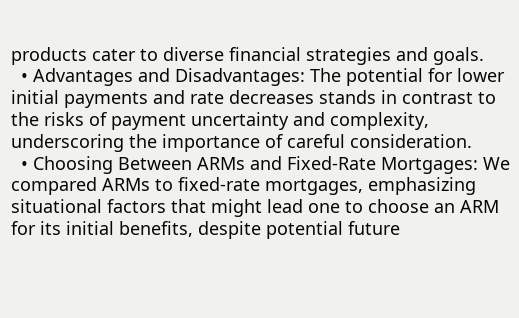products cater to diverse financial strategies and goals.
  • Advantages and Disadvantages: The potential for lower initial payments and rate decreases stands in contrast to the risks of payment uncertainty and complexity, underscoring the importance of careful consideration.
  • Choosing Between ARMs and Fixed-Rate Mortgages: We compared ARMs to fixed-rate mortgages, emphasizing situational factors that might lead one to choose an ARM for its initial benefits, despite potential future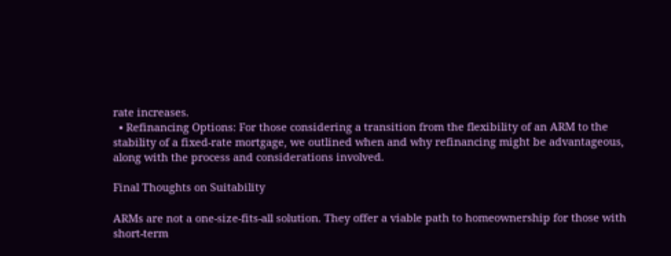rate increases.
  • Refinancing Options: For those considering a transition from the flexibility of an ARM to the stability of a fixed-rate mortgage, we outlined when and why refinancing might be advantageous, along with the process and considerations involved.

Final Thoughts on Suitability

ARMs are not a one-size-fits-all solution. They offer a viable path to homeownership for those with short-term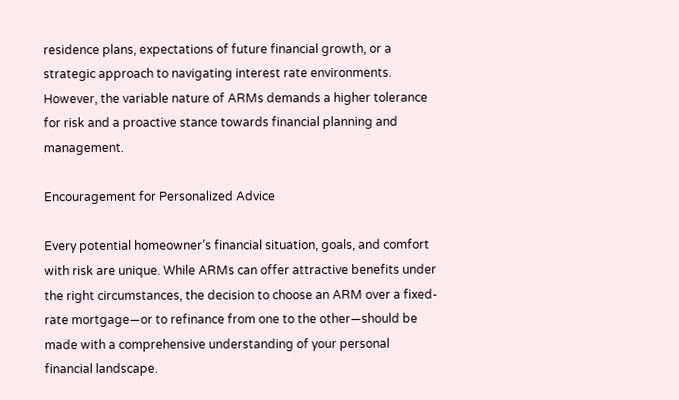residence plans, expectations of future financial growth, or a strategic approach to navigating interest rate environments. However, the variable nature of ARMs demands a higher tolerance for risk and a proactive stance towards financial planning and management.

Encouragement for Personalized Advice

Every potential homeowner’s financial situation, goals, and comfort with risk are unique. While ARMs can offer attractive benefits under the right circumstances, the decision to choose an ARM over a fixed-rate mortgage—or to refinance from one to the other—should be made with a comprehensive understanding of your personal financial landscape.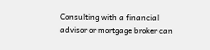Consulting with a financial advisor or mortgage broker can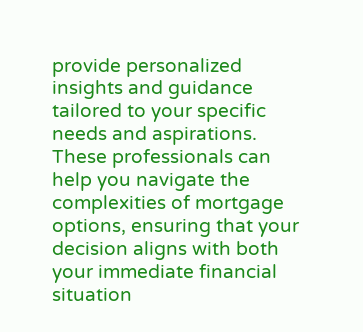provide personalized insights and guidance tailored to your specific needs and aspirations. These professionals can help you navigate the complexities of mortgage options, ensuring that your decision aligns with both your immediate financial situation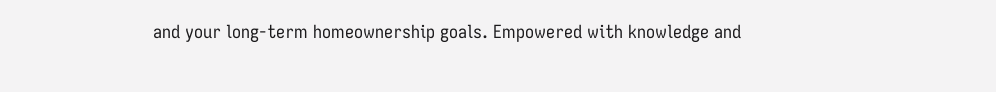and your long-term homeownership goals. Empowered with knowledge and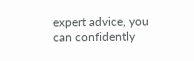expert advice, you can confidently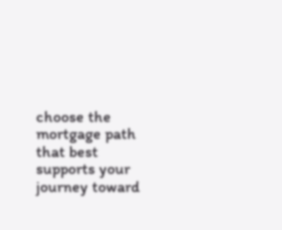choose the mortgage path that best supports your journey toward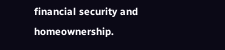financial security and homeownership.